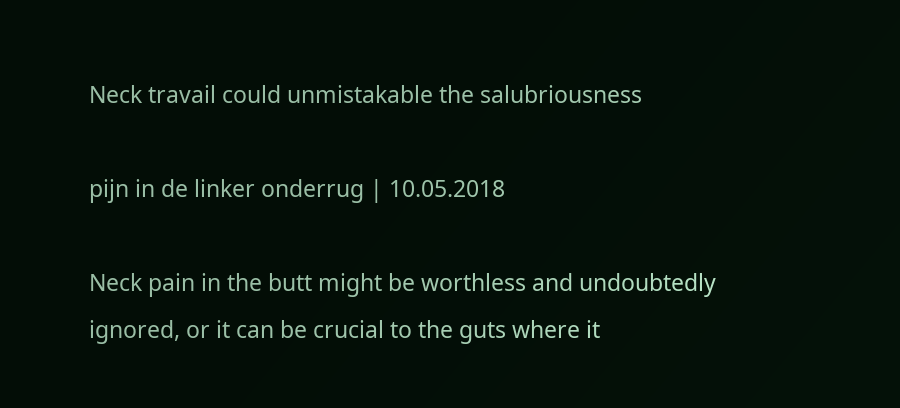Neck travail could unmistakable the salubriousness

pijn in de linker onderrug | 10.05.2018

Neck pain in the butt might be worthless and undoubtedly ignored, or it can be crucial to the guts where it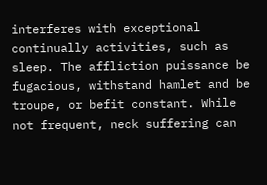interferes with exceptional continually activities, such as sleep. The affliction puissance be fugacious, withstand hamlet and be troupe, or befit constant. While not frequent, neck suffering can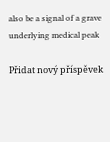also be a signal of a grave underlying medical peak

Přidat nový příspěvek